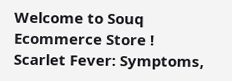Welcome to Souq Ecommerce Store !
Scarlet Fever: Symptoms,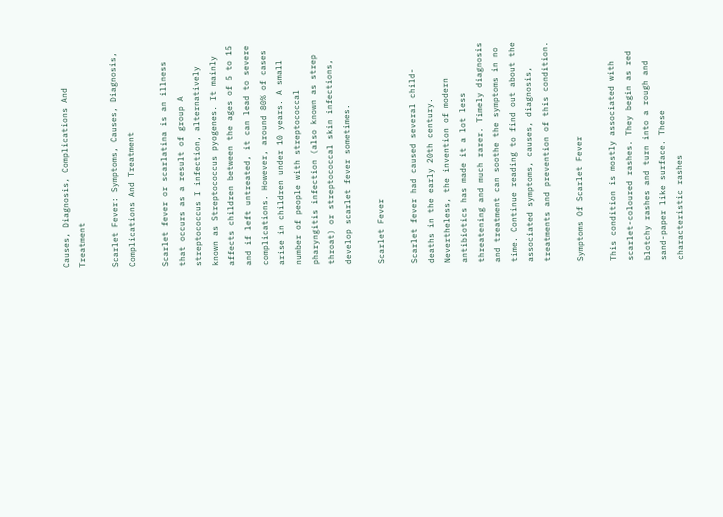Causes, Diagnosis, Complications And Treatment

Scarlet Fever: Symptoms, Causes, Diagnosis, Complications And Treatment

Scarlet fever or scarlatina is an illness that occurs as a result of group A streptococcus I infection, alternatively known as Streptococcus pyogenes. It mainly affects children between the ages of 5 to 15 and if left untreated, it can lead to severe complications. However, around 80% of cases arise in children under 10 years. A small number of people with streptococcal pharyngitis infection (also known as strep throat) or streptococcal skin infections, develop scarlet fever sometimes.

Scarlet Fever

Scarlet fever had caused several child-deaths in the early 20th century. Nevertheless, the invention of modern antibiotics has made it a lot less threatening and much rarer. Timely diagnosis and treatment can soothe the symptoms in no time. Continue reading to find out about the associated symptoms, causes, diagnosis, treatments and prevention of this condition.

Symptoms Of Scarlet Fever

This condition is mostly associated with scarlet-coloured rashes. They begin as red blotchy rashes and turn into a rough and sand-paper like surface. These characteristic rashes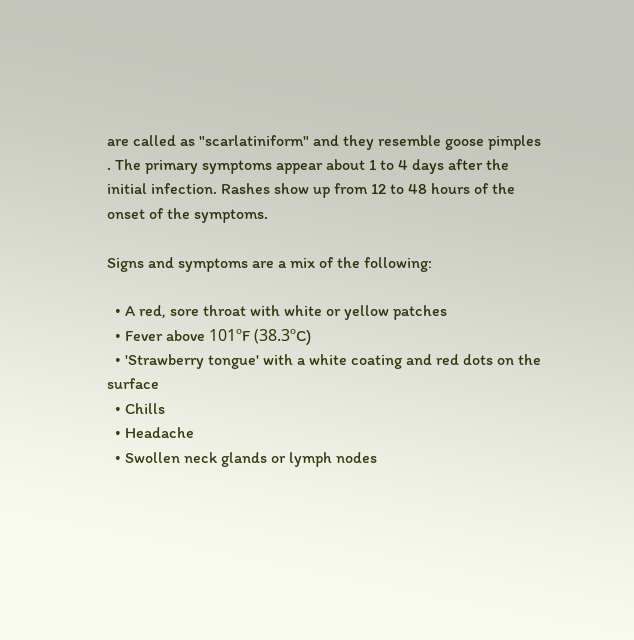are called as "scarlatiniform" and they resemble goose pimples . The primary symptoms appear about 1 to 4 days after the initial infection. Rashes show up from 12 to 48 hours of the onset of the symptoms.

Signs and symptoms are a mix of the following:

  • A red, sore throat with white or yellow patches
  • Fever above 101ºF (38.3ºC)
  • 'Strawberry tongue' with a white coating and red dots on the surface
  • Chills
  • Headache
  • Swollen neck glands or lymph nodes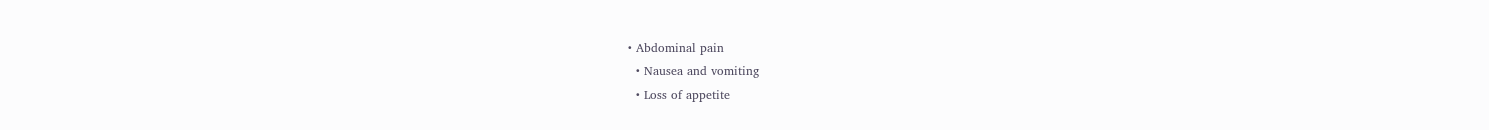• Abdominal pain
  • Nausea and vomiting
  • Loss of appetite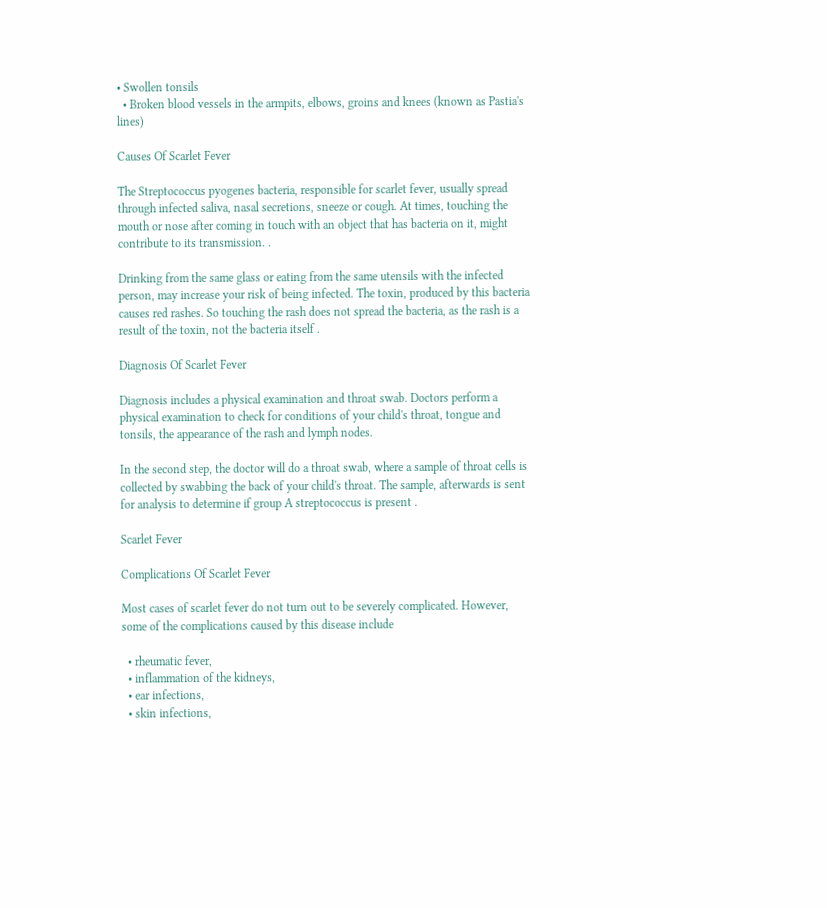• Swollen tonsils
  • Broken blood vessels in the armpits, elbows, groins and knees (known as Pastia's lines)

Causes Of Scarlet Fever

The Streptococcus pyogenes bacteria, responsible for scarlet fever, usually spread through infected saliva, nasal secretions, sneeze or cough. At times, touching the mouth or nose after coming in touch with an object that has bacteria on it, might contribute to its transmission. .

Drinking from the same glass or eating from the same utensils with the infected person, may increase your risk of being infected. The toxin, produced by this bacteria causes red rashes. So touching the rash does not spread the bacteria, as the rash is a result of the toxin, not the bacteria itself .

Diagnosis Of Scarlet Fever

Diagnosis includes a physical examination and throat swab. Doctors perform a physical examination to check for conditions of your child's throat, tongue and tonsils, the appearance of the rash and lymph nodes.

In the second step, the doctor will do a throat swab, where a sample of throat cells is collected by swabbing the back of your child's throat. The sample, afterwards is sent for analysis to determine if group A streptococcus is present .

Scarlet Fever

Complications Of Scarlet Fever

Most cases of scarlet fever do not turn out to be severely complicated. However, some of the complications caused by this disease include

  • rheumatic fever,
  • inflammation of the kidneys,
  • ear infections,
  • skin infections,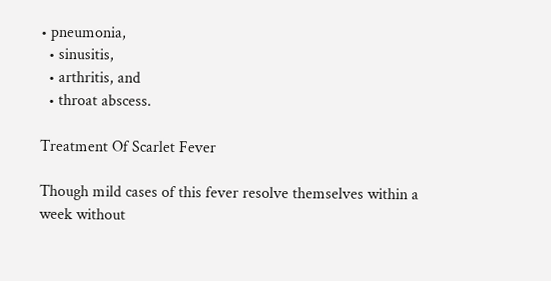• pneumonia,
  • sinusitis,
  • arthritis, and
  • throat abscess.

Treatment Of Scarlet Fever

Though mild cases of this fever resolve themselves within a week without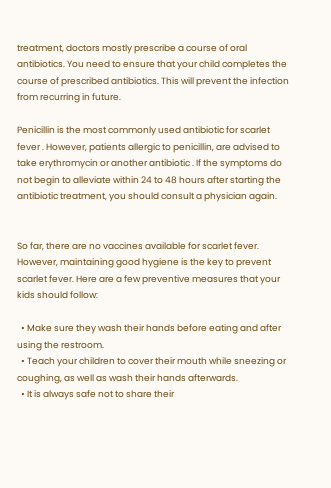treatment, doctors mostly prescribe a course of oral antibiotics. You need to ensure that your child completes the course of prescribed antibiotics. This will prevent the infection from recurring in future.

Penicillin is the most commonly used antibiotic for scarlet fever . However, patients allergic to penicillin, are advised to take erythromycin or another antibiotic . If the symptoms do not begin to alleviate within 24 to 48 hours after starting the antibiotic treatment, you should consult a physician again.


So far, there are no vaccines available for scarlet fever. However, maintaining good hygiene is the key to prevent scarlet fever. Here are a few preventive measures that your kids should follow:

  • Make sure they wash their hands before eating and after using the restroom.
  • Teach your children to cover their mouth while sneezing or coughing, as well as wash their hands afterwards.
  • It is always safe not to share their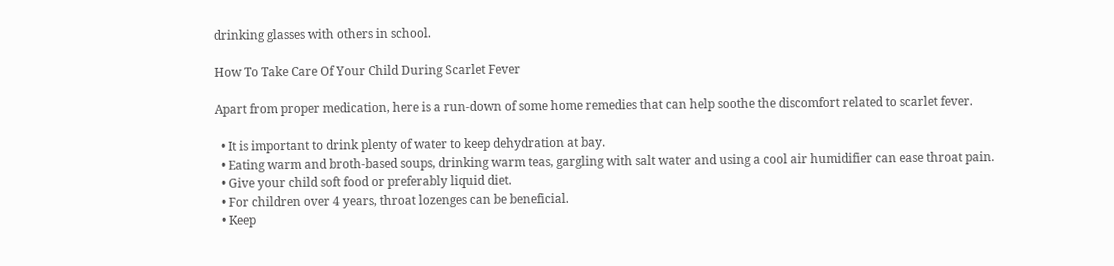drinking glasses with others in school.

How To Take Care Of Your Child During Scarlet Fever

Apart from proper medication, here is a run-down of some home remedies that can help soothe the discomfort related to scarlet fever.

  • It is important to drink plenty of water to keep dehydration at bay.
  • Eating warm and broth-based soups, drinking warm teas, gargling with salt water and using a cool air humidifier can ease throat pain.
  • Give your child soft food or preferably liquid diet.
  • For children over 4 years, throat lozenges can be beneficial.
  • Keep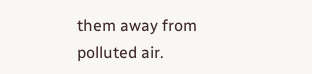them away from polluted air.